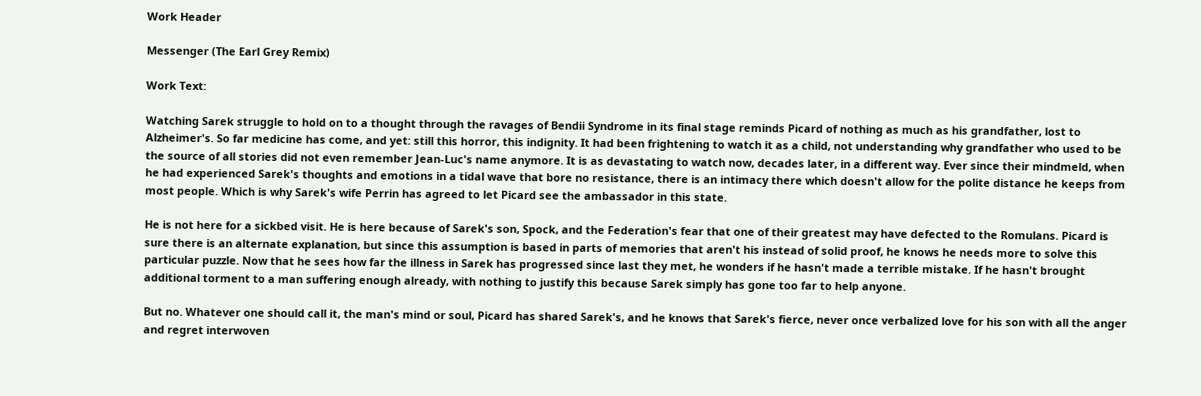Work Header

Messenger (The Earl Grey Remix)

Work Text:

Watching Sarek struggle to hold on to a thought through the ravages of Bendii Syndrome in its final stage reminds Picard of nothing as much as his grandfather, lost to Alzheimer's. So far medicine has come, and yet: still this horror, this indignity. It had been frightening to watch it as a child, not understanding why grandfather who used to be the source of all stories did not even remember Jean-Luc's name anymore. It is as devastating to watch now, decades later, in a different way. Ever since their mindmeld, when he had experienced Sarek's thoughts and emotions in a tidal wave that bore no resistance, there is an intimacy there which doesn't allow for the polite distance he keeps from most people. Which is why Sarek's wife Perrin has agreed to let Picard see the ambassador in this state.

He is not here for a sickbed visit. He is here because of Sarek's son, Spock, and the Federation's fear that one of their greatest may have defected to the Romulans. Picard is sure there is an alternate explanation, but since this assumption is based in parts of memories that aren't his instead of solid proof, he knows he needs more to solve this particular puzzle. Now that he sees how far the illness in Sarek has progressed since last they met, he wonders if he hasn't made a terrible mistake. If he hasn't brought additional torment to a man suffering enough already, with nothing to justify this because Sarek simply has gone too far to help anyone.

But no. Whatever one should call it, the man's mind or soul, Picard has shared Sarek's, and he knows that Sarek's fierce, never once verbalized love for his son with all the anger and regret interwoven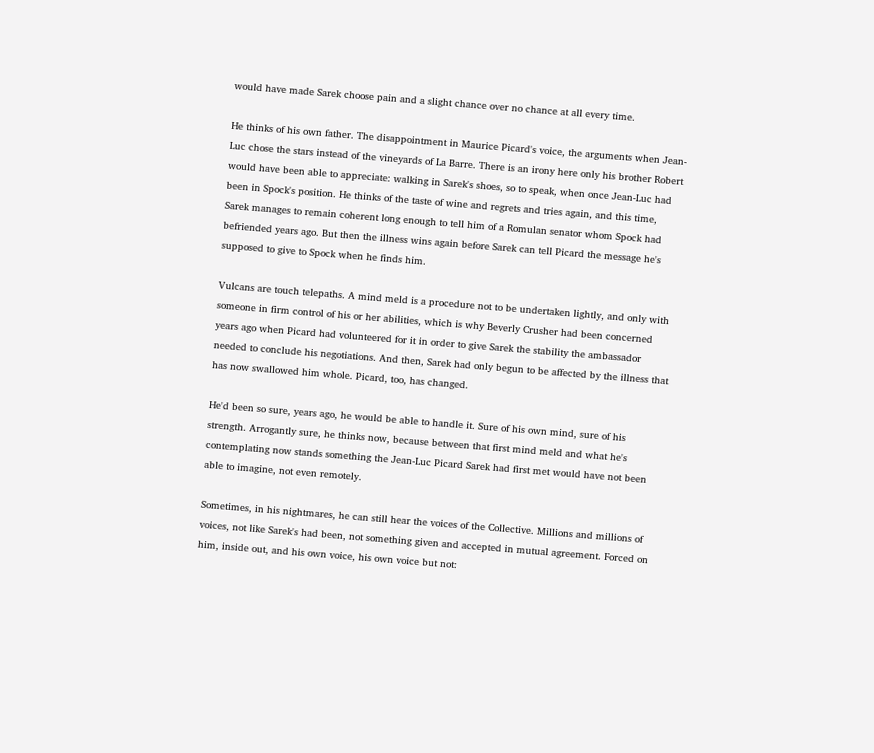would have made Sarek choose pain and a slight chance over no chance at all every time.

He thinks of his own father. The disappointment in Maurice Picard's voice, the arguments when Jean-Luc chose the stars instead of the vineyards of La Barre. There is an irony here only his brother Robert would have been able to appreciate: walking in Sarek's shoes, so to speak, when once Jean-Luc had been in Spock's position. He thinks of the taste of wine and regrets and tries again, and this time, Sarek manages to remain coherent long enough to tell him of a Romulan senator whom Spock had befriended years ago. But then the illness wins again before Sarek can tell Picard the message he's supposed to give to Spock when he finds him.

Vulcans are touch telepaths. A mind meld is a procedure not to be undertaken lightly, and only with someone in firm control of his or her abilities, which is why Beverly Crusher had been concerned years ago when Picard had volunteered for it in order to give Sarek the stability the ambassador needed to conclude his negotiations. And then, Sarek had only begun to be affected by the illness that has now swallowed him whole. Picard, too, has changed.

He'd been so sure, years ago, he would be able to handle it. Sure of his own mind, sure of his strength. Arrogantly sure, he thinks now, because between that first mind meld and what he's contemplating now stands something the Jean-Luc Picard Sarek had first met would have not been able to imagine, not even remotely.

Sometimes, in his nightmares, he can still hear the voices of the Collective. Millions and millions of voices, not like Sarek's had been, not something given and accepted in mutual agreement. Forced on him, inside out, and his own voice, his own voice but not: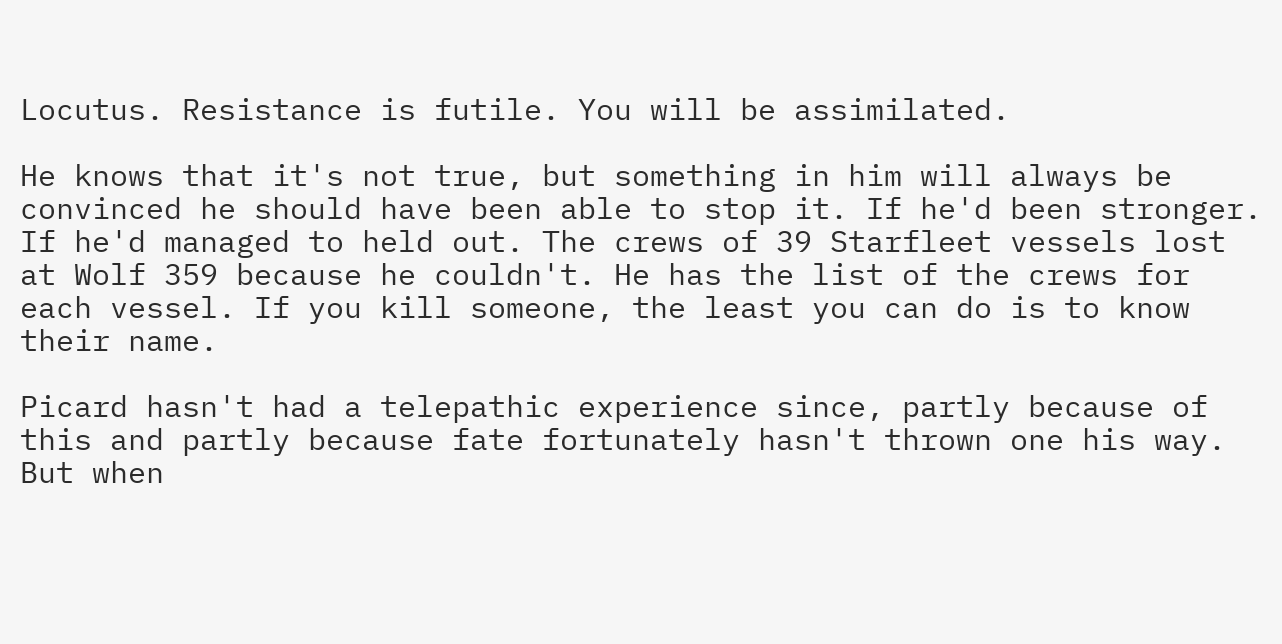Locutus. Resistance is futile. You will be assimilated.

He knows that it's not true, but something in him will always be convinced he should have been able to stop it. If he'd been stronger. If he'd managed to held out. The crews of 39 Starfleet vessels lost at Wolf 359 because he couldn't. He has the list of the crews for each vessel. If you kill someone, the least you can do is to know their name.

Picard hasn't had a telepathic experience since, partly because of this and partly because fate fortunately hasn't thrown one his way. But when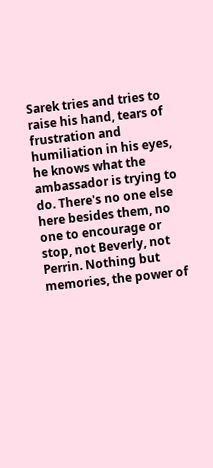Sarek tries and tries to raise his hand, tears of frustration and humiliation in his eyes, he knows what the ambassador is trying to do. There's no one else here besides them, no one to encourage or stop, not Beverly, not Perrin. Nothing but memories, the power of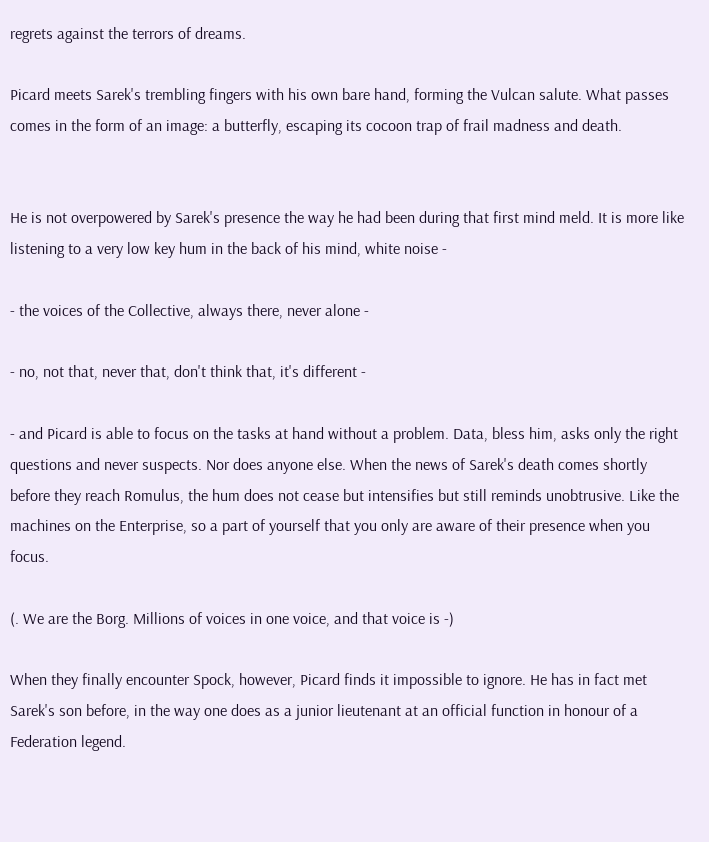regrets against the terrors of dreams.

Picard meets Sarek's trembling fingers with his own bare hand, forming the Vulcan salute. What passes comes in the form of an image: a butterfly, escaping its cocoon trap of frail madness and death.


He is not overpowered by Sarek's presence the way he had been during that first mind meld. It is more like listening to a very low key hum in the back of his mind, white noise -

- the voices of the Collective, always there, never alone -

- no, not that, never that, don't think that, it's different -

- and Picard is able to focus on the tasks at hand without a problem. Data, bless him, asks only the right questions and never suspects. Nor does anyone else. When the news of Sarek's death comes shortly before they reach Romulus, the hum does not cease but intensifies but still reminds unobtrusive. Like the machines on the Enterprise, so a part of yourself that you only are aware of their presence when you focus.

(. We are the Borg. Millions of voices in one voice, and that voice is -)

When they finally encounter Spock, however, Picard finds it impossible to ignore. He has in fact met Sarek's son before, in the way one does as a junior lieutenant at an official function in honour of a Federation legend.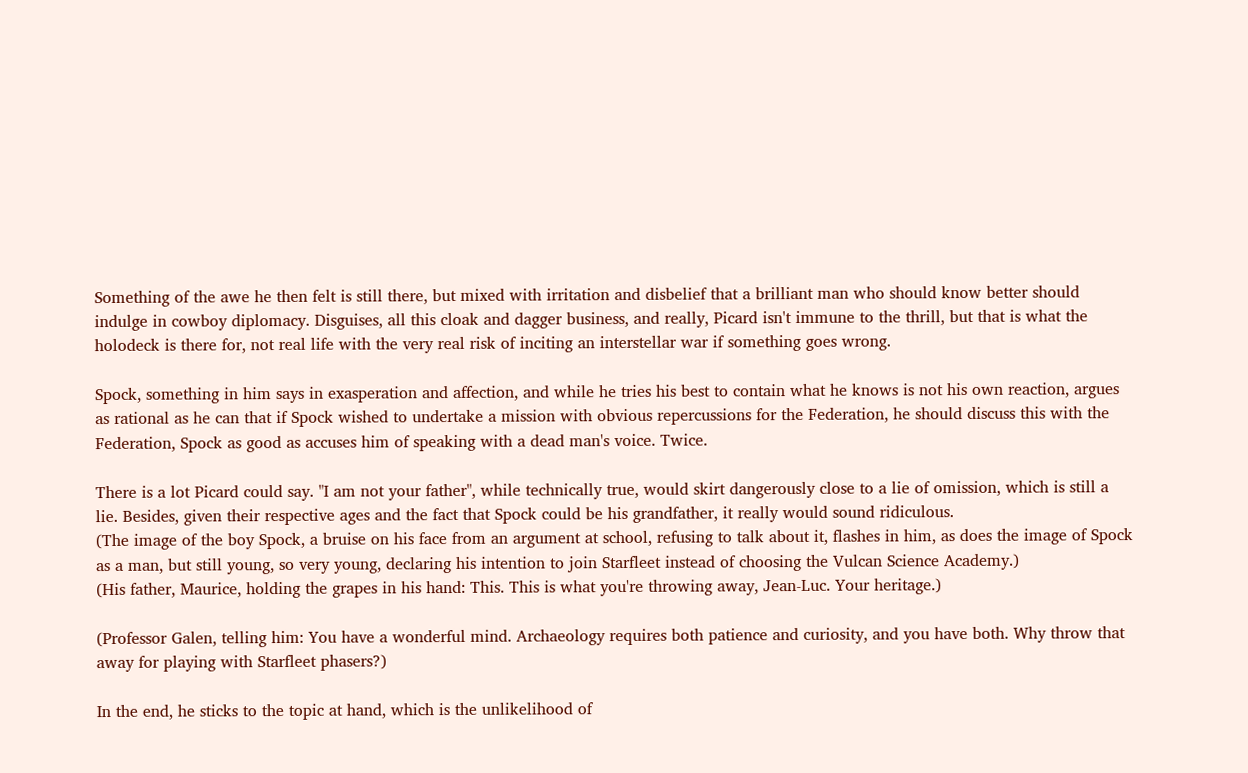Something of the awe he then felt is still there, but mixed with irritation and disbelief that a brilliant man who should know better should indulge in cowboy diplomacy. Disguises, all this cloak and dagger business, and really, Picard isn't immune to the thrill, but that is what the holodeck is there for, not real life with the very real risk of inciting an interstellar war if something goes wrong.

Spock, something in him says in exasperation and affection, and while he tries his best to contain what he knows is not his own reaction, argues as rational as he can that if Spock wished to undertake a mission with obvious repercussions for the Federation, he should discuss this with the Federation, Spock as good as accuses him of speaking with a dead man's voice. Twice.

There is a lot Picard could say. "I am not your father", while technically true, would skirt dangerously close to a lie of omission, which is still a lie. Besides, given their respective ages and the fact that Spock could be his grandfather, it really would sound ridiculous.
(The image of the boy Spock, a bruise on his face from an argument at school, refusing to talk about it, flashes in him, as does the image of Spock as a man, but still young, so very young, declaring his intention to join Starfleet instead of choosing the Vulcan Science Academy.)
(His father, Maurice, holding the grapes in his hand: This. This is what you're throwing away, Jean-Luc. Your heritage.)

(Professor Galen, telling him: You have a wonderful mind. Archaeology requires both patience and curiosity, and you have both. Why throw that away for playing with Starfleet phasers?)

In the end, he sticks to the topic at hand, which is the unlikelihood of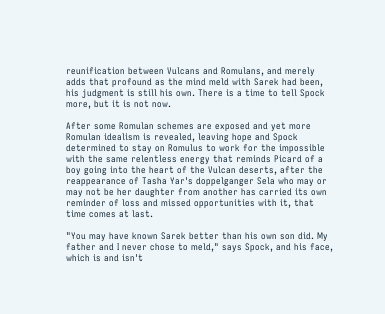reunification between Vulcans and Romulans, and merely adds that profound as the mind meld with Sarek had been, his judgment is still his own. There is a time to tell Spock more, but it is not now.

After some Romulan schemes are exposed and yet more Romulan idealism is revealed, leaving hope and Spock determined to stay on Romulus to work for the impossible with the same relentless energy that reminds Picard of a boy going into the heart of the Vulcan deserts, after the reappearance of Tasha Yar's doppelganger Sela who may or may not be her daughter from another has carried its own reminder of loss and missed opportunities with it, that time comes at last.

"You may have known Sarek better than his own son did. My father and I never chose to meld," says Spock, and his face, which is and isn't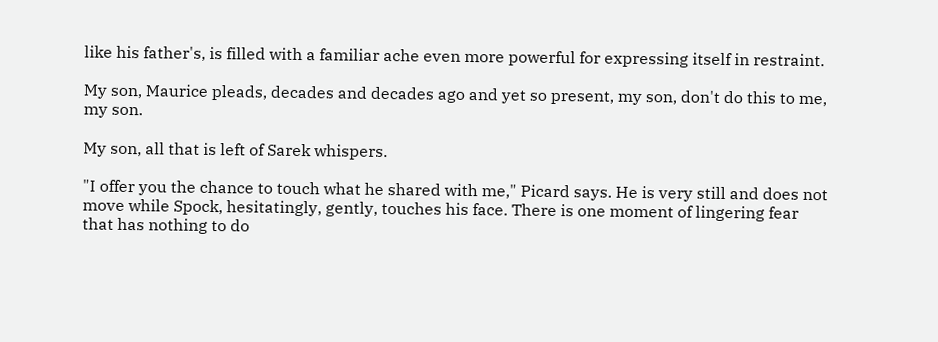like his father's, is filled with a familiar ache even more powerful for expressing itself in restraint.

My son, Maurice pleads, decades and decades ago and yet so present, my son, don't do this to me, my son.

My son, all that is left of Sarek whispers.

"I offer you the chance to touch what he shared with me," Picard says. He is very still and does not move while Spock, hesitatingly, gently, touches his face. There is one moment of lingering fear that has nothing to do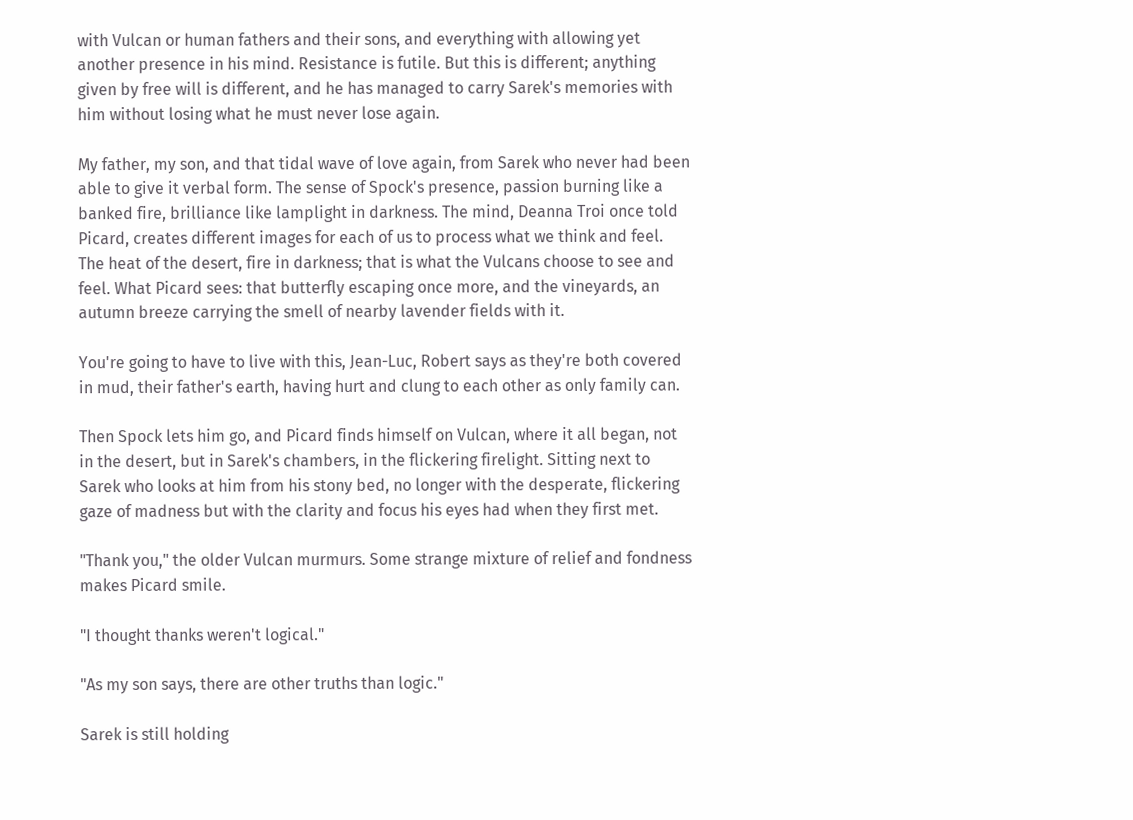with Vulcan or human fathers and their sons, and everything with allowing yet another presence in his mind. Resistance is futile. But this is different; anything given by free will is different, and he has managed to carry Sarek's memories with him without losing what he must never lose again.

My father, my son, and that tidal wave of love again, from Sarek who never had been able to give it verbal form. The sense of Spock's presence, passion burning like a banked fire, brilliance like lamplight in darkness. The mind, Deanna Troi once told Picard, creates different images for each of us to process what we think and feel. The heat of the desert, fire in darkness; that is what the Vulcans choose to see and feel. What Picard sees: that butterfly escaping once more, and the vineyards, an autumn breeze carrying the smell of nearby lavender fields with it.

You're going to have to live with this, Jean-Luc, Robert says as they're both covered in mud, their father's earth, having hurt and clung to each other as only family can.

Then Spock lets him go, and Picard finds himself on Vulcan, where it all began, not in the desert, but in Sarek's chambers, in the flickering firelight. Sitting next to Sarek who looks at him from his stony bed, no longer with the desperate, flickering gaze of madness but with the clarity and focus his eyes had when they first met.

"Thank you," the older Vulcan murmurs. Some strange mixture of relief and fondness makes Picard smile.

"I thought thanks weren't logical."

"As my son says, there are other truths than logic."

Sarek is still holding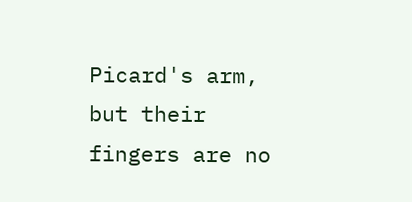Picard's arm, but their fingers are no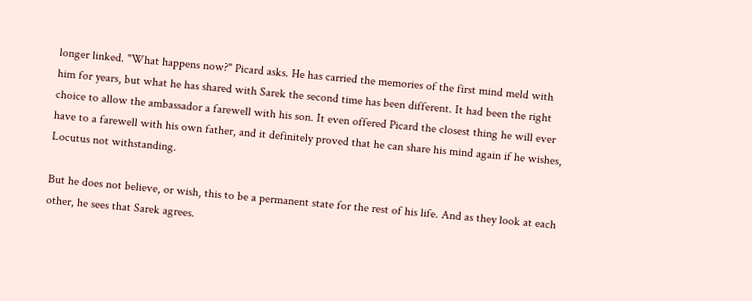longer linked. "What happens now?" Picard asks. He has carried the memories of the first mind meld with him for years, but what he has shared with Sarek the second time has been different. It had been the right choice to allow the ambassador a farewell with his son. It even offered Picard the closest thing he will ever have to a farewell with his own father, and it definitely proved that he can share his mind again if he wishes, Locutus not withstanding.

But he does not believe, or wish, this to be a permanent state for the rest of his life. And as they look at each other, he sees that Sarek agrees.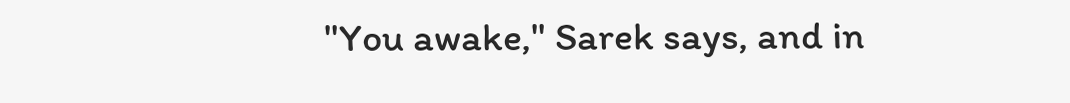"You awake," Sarek says, and in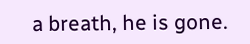a breath, he is gone.